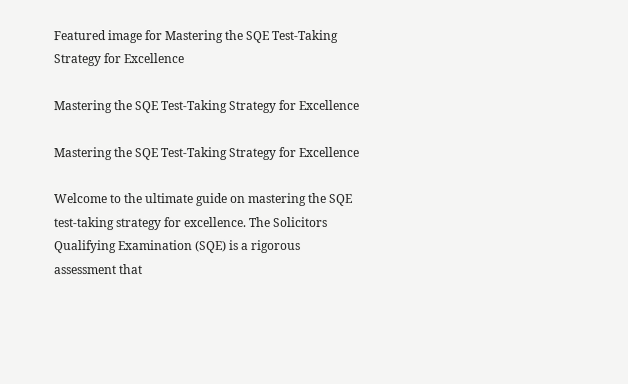Featured image for Mastering the SQE Test-Taking Strategy for Excellence

Mastering the SQE Test-Taking Strategy for Excellence

Mastering the SQE Test-Taking Strategy for Excellence

Welcome to the ultimate guide on mastering the SQE test-taking strategy for excellence. The Solicitors Qualifying Examination (SQE) is a rigorous assessment that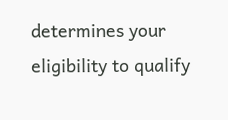determines your eligibility to qualify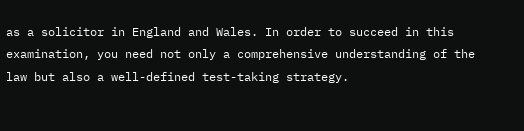as a solicitor in England and Wales. In order to succeed in this examination, you need not only a comprehensive understanding of the law but also a well-defined test-taking strategy.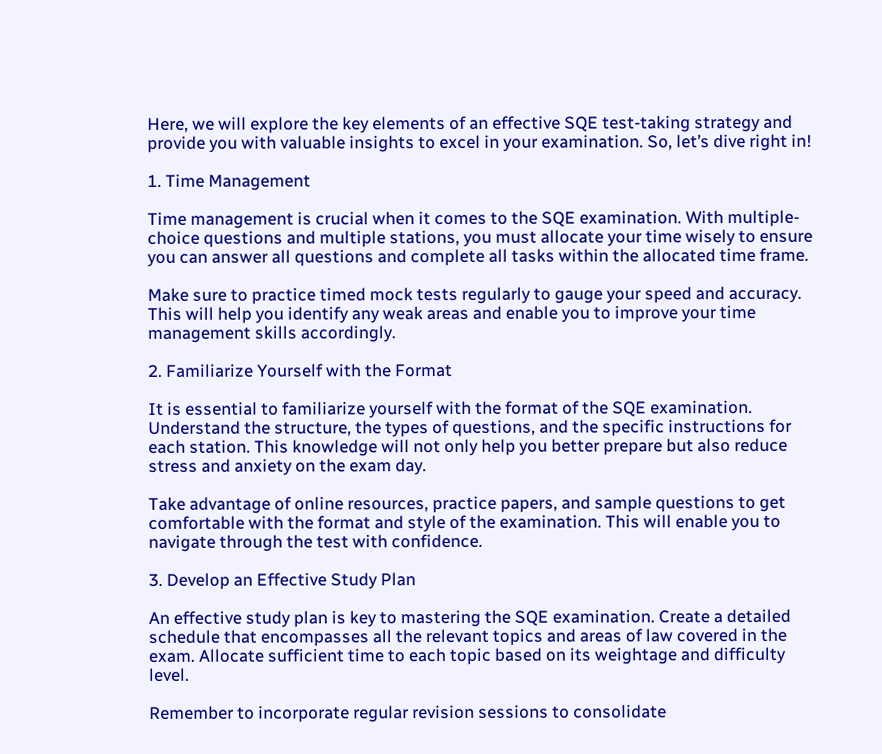Here, we will explore the key elements of an effective SQE test-taking strategy and provide you with valuable insights to excel in your examination. So, let’s dive right in!

1. Time Management

Time management is crucial when it comes to the SQE examination. With multiple-choice questions and multiple stations, you must allocate your time wisely to ensure you can answer all questions and complete all tasks within the allocated time frame.

Make sure to practice timed mock tests regularly to gauge your speed and accuracy. This will help you identify any weak areas and enable you to improve your time management skills accordingly.

2. Familiarize Yourself with the Format

It is essential to familiarize yourself with the format of the SQE examination. Understand the structure, the types of questions, and the specific instructions for each station. This knowledge will not only help you better prepare but also reduce stress and anxiety on the exam day.

Take advantage of online resources, practice papers, and sample questions to get comfortable with the format and style of the examination. This will enable you to navigate through the test with confidence.

3. Develop an Effective Study Plan

An effective study plan is key to mastering the SQE examination. Create a detailed schedule that encompasses all the relevant topics and areas of law covered in the exam. Allocate sufficient time to each topic based on its weightage and difficulty level.

Remember to incorporate regular revision sessions to consolidate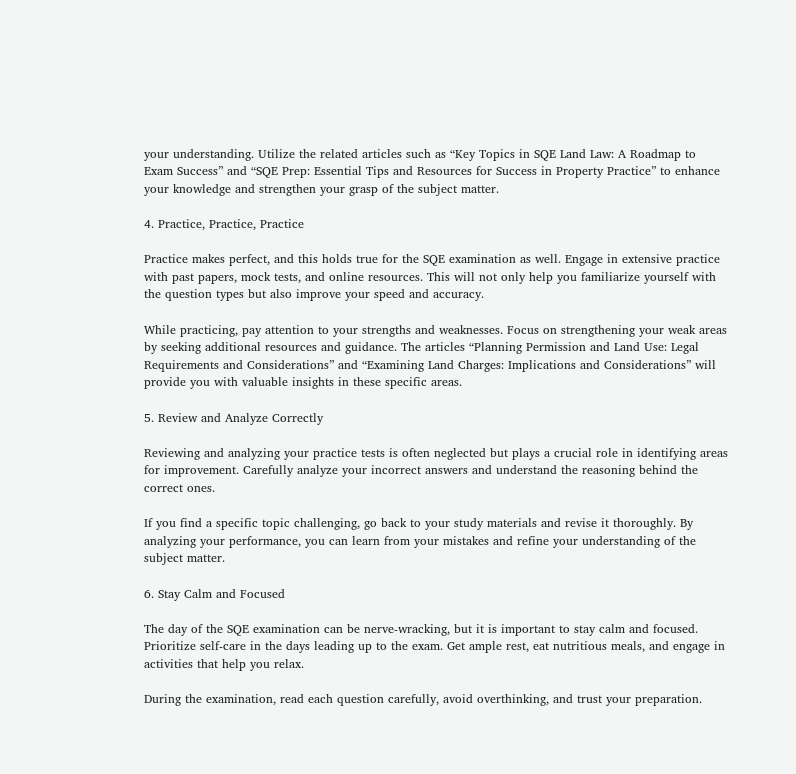your understanding. Utilize the related articles such as “Key Topics in SQE Land Law: A Roadmap to Exam Success” and “SQE Prep: Essential Tips and Resources for Success in Property Practice” to enhance your knowledge and strengthen your grasp of the subject matter.

4. Practice, Practice, Practice

Practice makes perfect, and this holds true for the SQE examination as well. Engage in extensive practice with past papers, mock tests, and online resources. This will not only help you familiarize yourself with the question types but also improve your speed and accuracy.

While practicing, pay attention to your strengths and weaknesses. Focus on strengthening your weak areas by seeking additional resources and guidance. The articles “Planning Permission and Land Use: Legal Requirements and Considerations” and “Examining Land Charges: Implications and Considerations” will provide you with valuable insights in these specific areas.

5. Review and Analyze Correctly

Reviewing and analyzing your practice tests is often neglected but plays a crucial role in identifying areas for improvement. Carefully analyze your incorrect answers and understand the reasoning behind the correct ones.

If you find a specific topic challenging, go back to your study materials and revise it thoroughly. By analyzing your performance, you can learn from your mistakes and refine your understanding of the subject matter.

6. Stay Calm and Focused

The day of the SQE examination can be nerve-wracking, but it is important to stay calm and focused. Prioritize self-care in the days leading up to the exam. Get ample rest, eat nutritious meals, and engage in activities that help you relax.

During the examination, read each question carefully, avoid overthinking, and trust your preparation.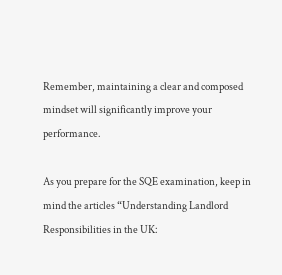Remember, maintaining a clear and composed mindset will significantly improve your performance.

As you prepare for the SQE examination, keep in mind the articles “Understanding Landlord Responsibilities in the UK: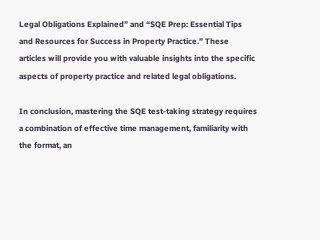Legal Obligations Explained” and “SQE Prep: Essential Tips and Resources for Success in Property Practice.” These articles will provide you with valuable insights into the specific aspects of property practice and related legal obligations.

In conclusion, mastering the SQE test-taking strategy requires a combination of effective time management, familiarity with the format, an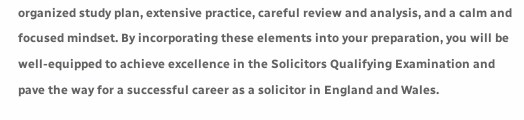organized study plan, extensive practice, careful review and analysis, and a calm and focused mindset. By incorporating these elements into your preparation, you will be well-equipped to achieve excellence in the Solicitors Qualifying Examination and pave the way for a successful career as a solicitor in England and Wales.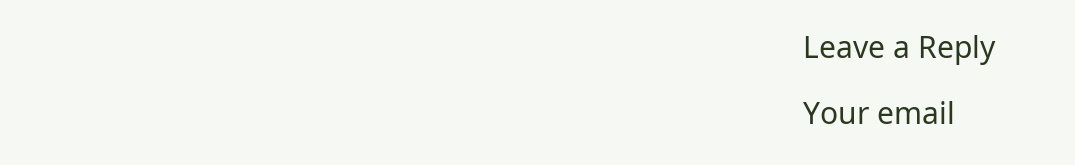Leave a Reply

Your email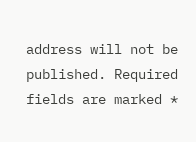address will not be published. Required fields are marked *